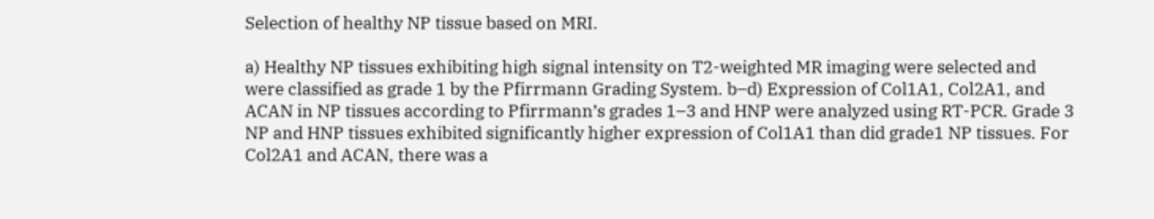Selection of healthy NP tissue based on MRI.

a) Healthy NP tissues exhibiting high signal intensity on T2-weighted MR imaging were selected and were classified as grade 1 by the Pfirrmann Grading System. b–d) Expression of Col1A1, Col2A1, and ACAN in NP tissues according to Pfirrmann’s grades 1–3 and HNP were analyzed using RT-PCR. Grade 3 NP and HNP tissues exhibited significantly higher expression of Col1A1 than did grade1 NP tissues. For Col2A1 and ACAN, there was a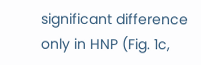significant difference only in HNP (Fig. 1c,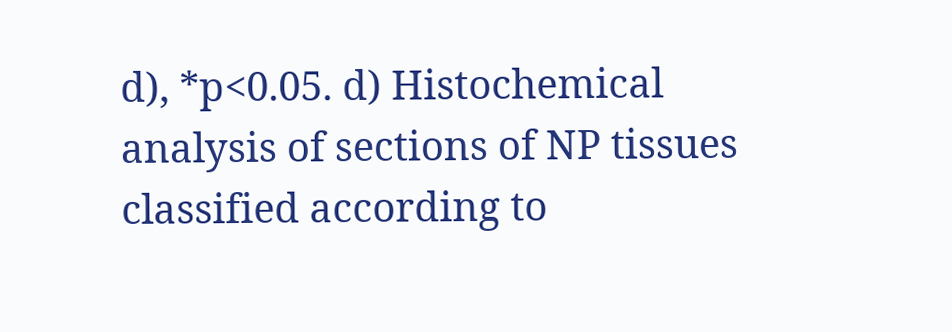d), *p<0.05. d) Histochemical analysis of sections of NP tissues classified according to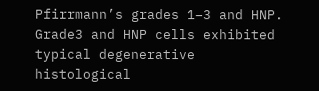Pfirrmann’s grades 1–3 and HNP. Grade3 and HNP cells exhibited typical degenerative histological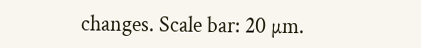changes. Scale bar: 20 µm.